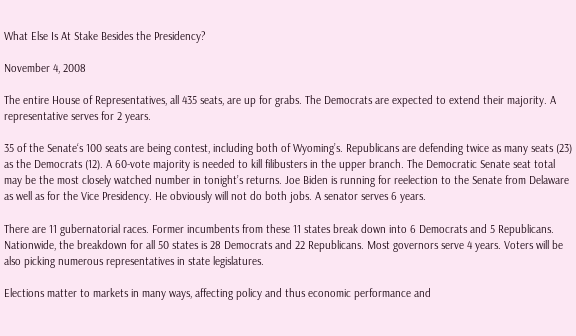What Else Is At Stake Besides the Presidency?

November 4, 2008

The entire House of Representatives, all 435 seats, are up for grabs. The Democrats are expected to extend their majority. A representative serves for 2 years.

35 of the Senate‘s 100 seats are being contest, including both of Wyoming’s. Republicans are defending twice as many seats (23) as the Democrats (12). A 60-vote majority is needed to kill filibusters in the upper branch. The Democratic Senate seat total may be the most closely watched number in tonight’s returns. Joe Biden is running for reelection to the Senate from Delaware as well as for the Vice Presidency. He obviously will not do both jobs. A senator serves 6 years.

There are 11 gubernatorial races. Former incumbents from these 11 states break down into 6 Democrats and 5 Republicans. Nationwide, the breakdown for all 50 states is 28 Democrats and 22 Republicans. Most governors serve 4 years. Voters will be also picking numerous representatives in state legislatures.

Elections matter to markets in many ways, affecting policy and thus economic performance and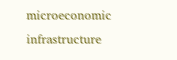microeconomic infrastructure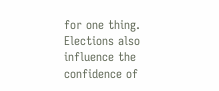for one thing. Elections also influence the confidence of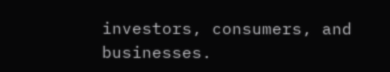investors, consumers, and businesses.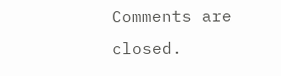Comments are closed.